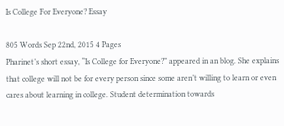Is College For Everyone? Essay

805 Words Sep 22nd, 2015 4 Pages
Pharinet’s short essay, “Is College for Everyone?” appeared in an blog. She explains that college will not be for every person since some aren’t willing to learn or even cares about learning in college. Student determination towards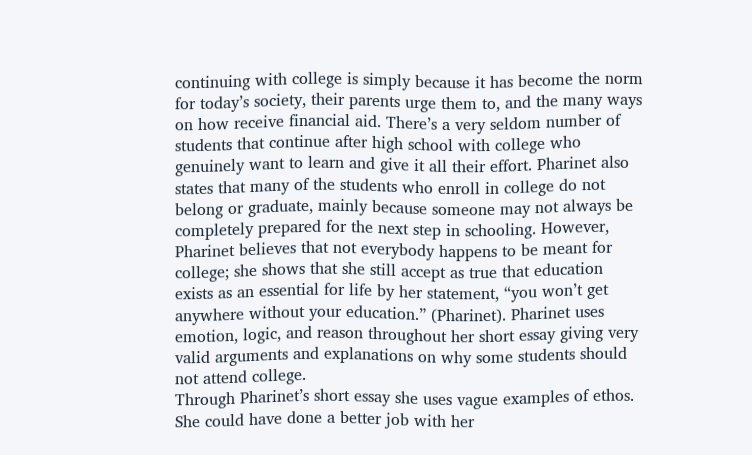continuing with college is simply because it has become the norm for today’s society, their parents urge them to, and the many ways on how receive financial aid. There’s a very seldom number of students that continue after high school with college who genuinely want to learn and give it all their effort. Pharinet also states that many of the students who enroll in college do not belong or graduate, mainly because someone may not always be completely prepared for the next step in schooling. However, Pharinet believes that not everybody happens to be meant for college; she shows that she still accept as true that education exists as an essential for life by her statement, “you won’t get anywhere without your education.” (Pharinet). Pharinet uses emotion, logic, and reason throughout her short essay giving very valid arguments and explanations on why some students should not attend college.
Through Pharinet’s short essay she uses vague examples of ethos. She could have done a better job with her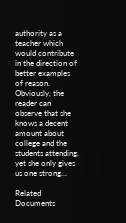authority as a teacher which would contribute in the direction of better examples of reason. Obviously, the reader can observe that she knows a decent amount about college and the students attending, yet she only gives us one strong…

Related Documents